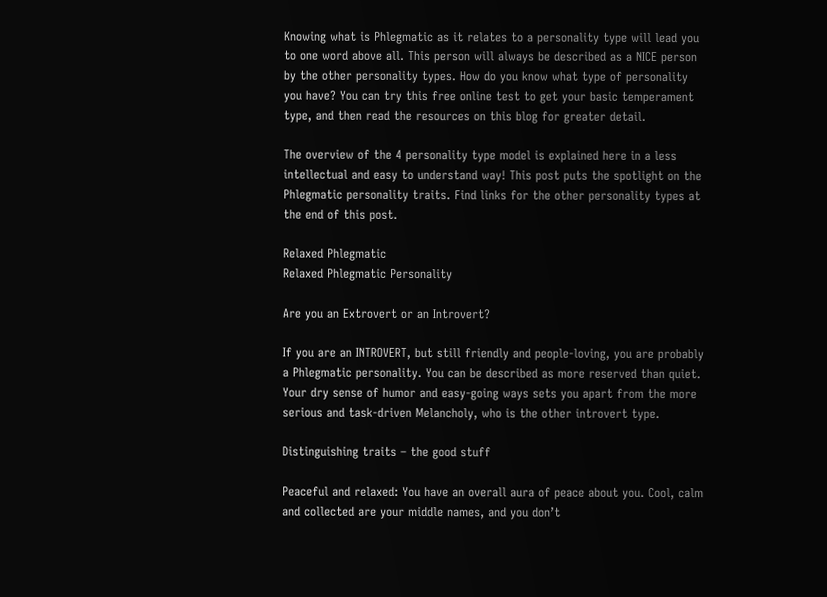Knowing what is Phlegmatic as it relates to a personality type will lead you to one word above all. This person will always be described as a NICE person by the other personality types. How do you know what type of personality you have? You can try this free online test to get your basic temperament type, and then read the resources on this blog for greater detail.

The overview of the 4 personality type model is explained here in a less intellectual and easy to understand way! This post puts the spotlight on the Phlegmatic personality traits. Find links for the other personality types at the end of this post.

Relaxed Phlegmatic
Relaxed Phlegmatic Personality

Are you an Extrovert or an Introvert?

If you are an INTROVERT, but still friendly and people-loving, you are probably a Phlegmatic personality. You can be described as more reserved than quiet. Your dry sense of humor and easy-going ways sets you apart from the more serious and task-driven Melancholy, who is the other introvert type.

Distinguishing traits – the good stuff

Peaceful and relaxed: You have an overall aura of peace about you. Cool, calm and collected are your middle names, and you don’t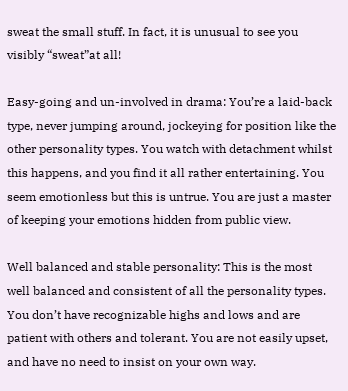sweat the small stuff. In fact, it is unusual to see you visibly “sweat”at all!

Easy-going and un-involved in drama: You’re a laid-back type, never jumping around, jockeying for position like the other personality types. You watch with detachment whilst this happens, and you find it all rather entertaining. You seem emotionless but this is untrue. You are just a master of keeping your emotions hidden from public view.

Well balanced and stable personality: This is the most well balanced and consistent of all the personality types. You don’t have recognizable highs and lows and are patient with others and tolerant. You are not easily upset, and have no need to insist on your own way.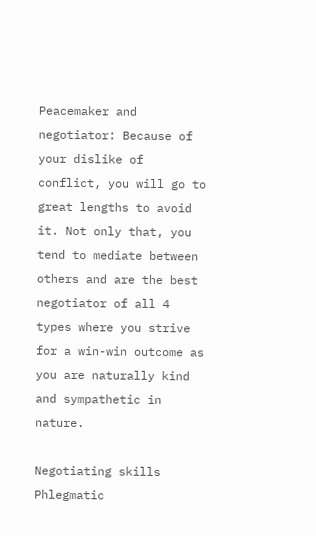Peacemaker and negotiator: Because of your dislike of conflict, you will go to great lengths to avoid it. Not only that, you tend to mediate between others and are the best negotiator of all 4 types where you strive for a win-win outcome as you are naturally kind and sympathetic in nature.

Negotiating skills Phlegmatic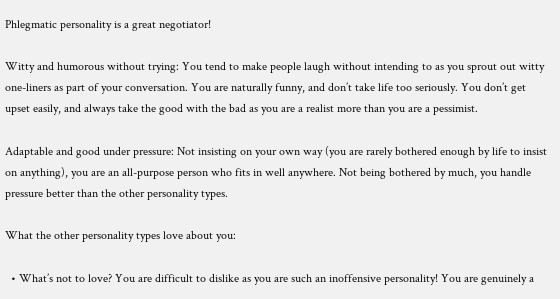Phlegmatic personality is a great negotiator!

Witty and humorous without trying: You tend to make people laugh without intending to as you sprout out witty one-liners as part of your conversation. You are naturally funny, and don’t take life too seriously. You don’t get upset easily, and always take the good with the bad as you are a realist more than you are a pessimist.

Adaptable and good under pressure: Not insisting on your own way (you are rarely bothered enough by life to insist on anything), you are an all-purpose person who fits in well anywhere. Not being bothered by much, you handle pressure better than the other personality types.

What the other personality types love about you:

  • What’s not to love? You are difficult to dislike as you are such an inoffensive personality! You are genuinely a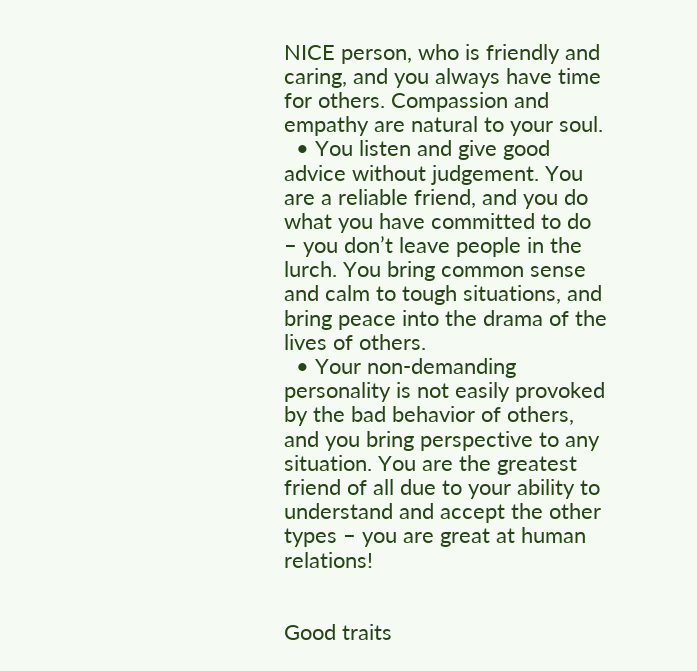NICE person, who is friendly and caring, and you always have time for others. Compassion and empathy are natural to your soul.
  • You listen and give good advice without judgement. You are a reliable friend, and you do what you have committed to do – you don’t leave people in the lurch. You bring common sense and calm to tough situations, and bring peace into the drama of the lives of others.
  • Your non-demanding personality is not easily provoked by the bad behavior of others, and you bring perspective to any situation. You are the greatest friend of all due to your ability to understand and accept the other types – you are great at human relations!


Good traits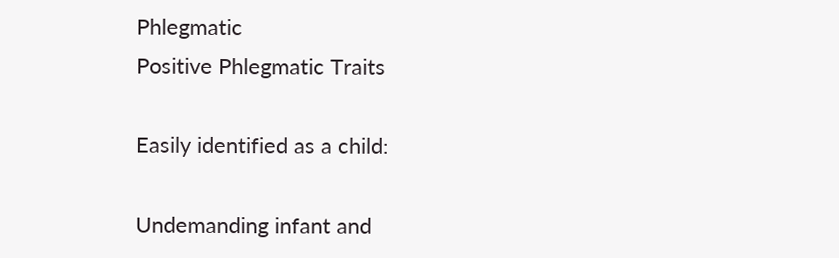Phlegmatic
Positive Phlegmatic Traits

Easily identified as a child:

Undemanding infant and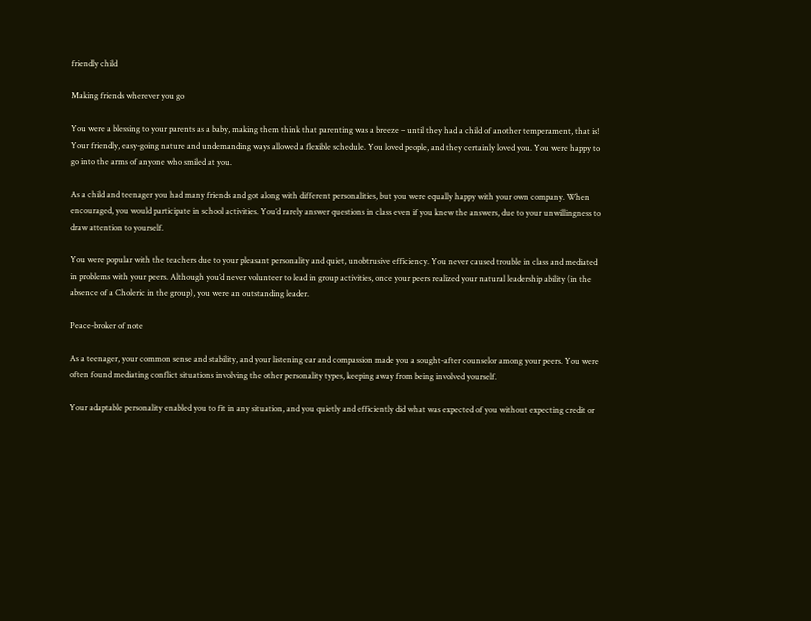friendly child

Making friends wherever you go

You were a blessing to your parents as a baby, making them think that parenting was a breeze – until they had a child of another temperament, that is! Your friendly, easy-going nature and undemanding ways allowed a flexible schedule. You loved people, and they certainly loved you. You were happy to go into the arms of anyone who smiled at you.

As a child and teenager you had many friends and got along with different personalities, but you were equally happy with your own company. When encouraged, you would participate in school activities. You’d rarely answer questions in class even if you knew the answers, due to your unwillingness to draw attention to yourself.

You were popular with the teachers due to your pleasant personality and quiet, unobtrusive efficiency. You never caused trouble in class and mediated in problems with your peers. Although you’d never volunteer to lead in group activities, once your peers realized your natural leadership ability (in the absence of a Choleric in the group), you were an outstanding leader.

Peace-broker of note

As a teenager, your common sense and stability, and your listening ear and compassion made you a sought-after counselor among your peers. You were often found mediating conflict situations involving the other personality types, keeping away from being involved yourself.

Your adaptable personality enabled you to fit in any situation, and you quietly and efficiently did what was expected of you without expecting credit or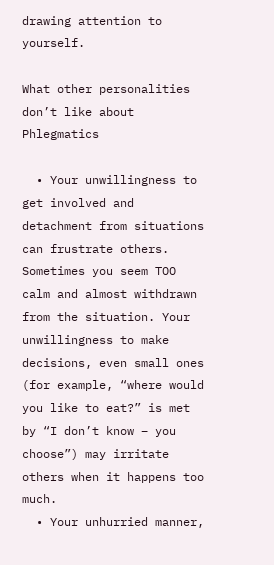drawing attention to yourself.

What other personalities don’t like about Phlegmatics

  • Your unwillingness to get involved and detachment from situations can frustrate others. Sometimes you seem TOO calm and almost withdrawn from the situation. Your unwillingness to make decisions, even small ones (for example, “where would you like to eat?” is met by “I don’t know – you choose”) may irritate others when it happens too much.
  • Your unhurried manner,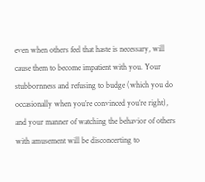even when others feel that haste is necessary, will cause them to become impatient with you. Your stubbornness and refusing to budge (which you do occasionally when you’re convinced you’re right), and your manner of watching the behavior of others with amusement will be disconcerting to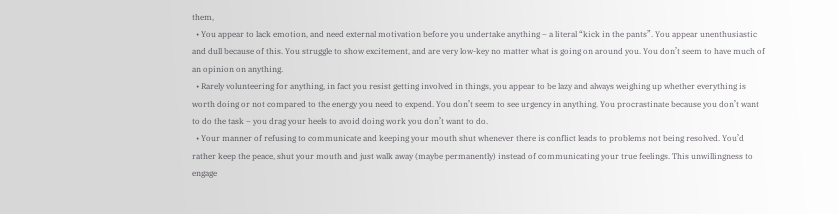them,
  • You appear to lack emotion, and need external motivation before you undertake anything – a literal “kick in the pants”. You appear unenthusiastic and dull because of this. You struggle to show excitement, and are very low-key no matter what is going on around you. You don’t seem to have much of an opinion on anything.
  • Rarely volunteering for anything, in fact you resist getting involved in things, you appear to be lazy and always weighing up whether everything is worth doing or not compared to the energy you need to expend. You don’t seem to see urgency in anything. You procrastinate because you don’t want to do the task – you drag your heels to avoid doing work you don’t want to do.
  • Your manner of refusing to communicate and keeping your mouth shut whenever there is conflict leads to problems not being resolved. You’d rather keep the peace, shut your mouth and just walk away (maybe permanently) instead of communicating your true feelings. This unwillingness to engage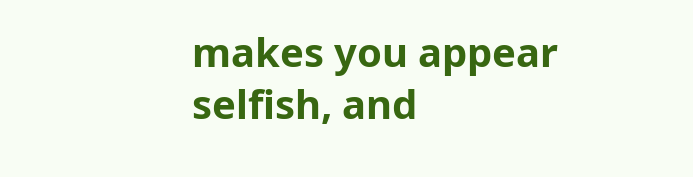makes you appear selfish, and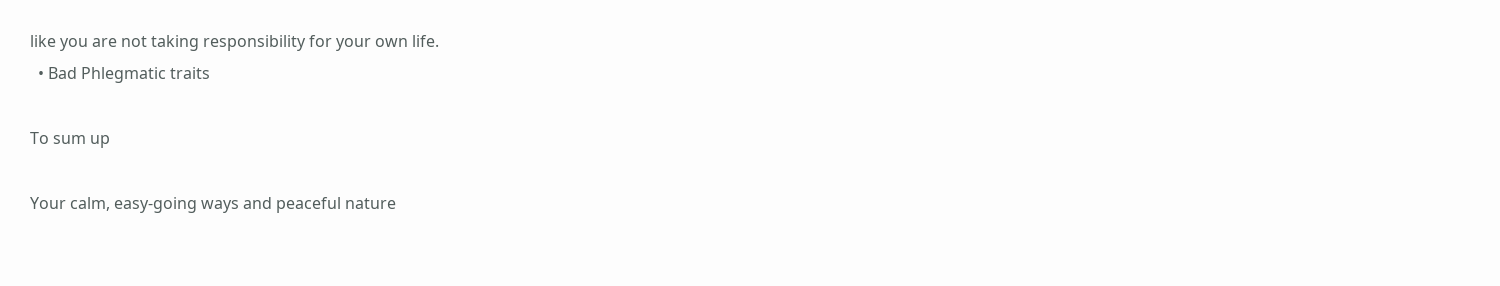like you are not taking responsibility for your own life.
  • Bad Phlegmatic traits

To sum up

Your calm, easy-going ways and peaceful nature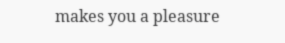makes you a pleasure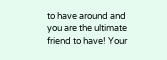to have around and you are the ultimate friend to have! Your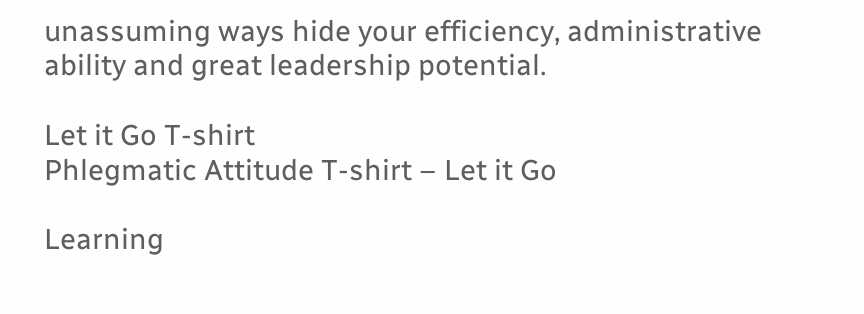unassuming ways hide your efficiency, administrative ability and great leadership potential.

Let it Go T-shirt
Phlegmatic Attitude T-shirt – Let it Go

Learning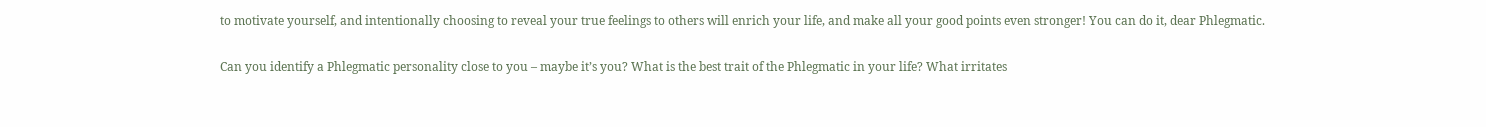to motivate yourself, and intentionally choosing to reveal your true feelings to others will enrich your life, and make all your good points even stronger! You can do it, dear Phlegmatic.

Can you identify a Phlegmatic personality close to you – maybe it’s you? What is the best trait of the Phlegmatic in your life? What irritates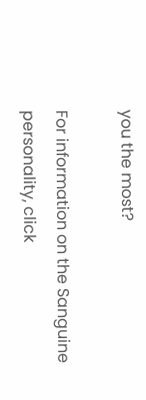you the most?

For information on the Sanguine personality, click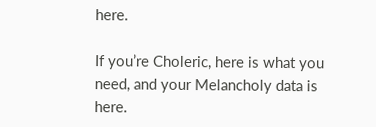here.

If you’re Choleric, here is what you need, and your Melancholy data is here.